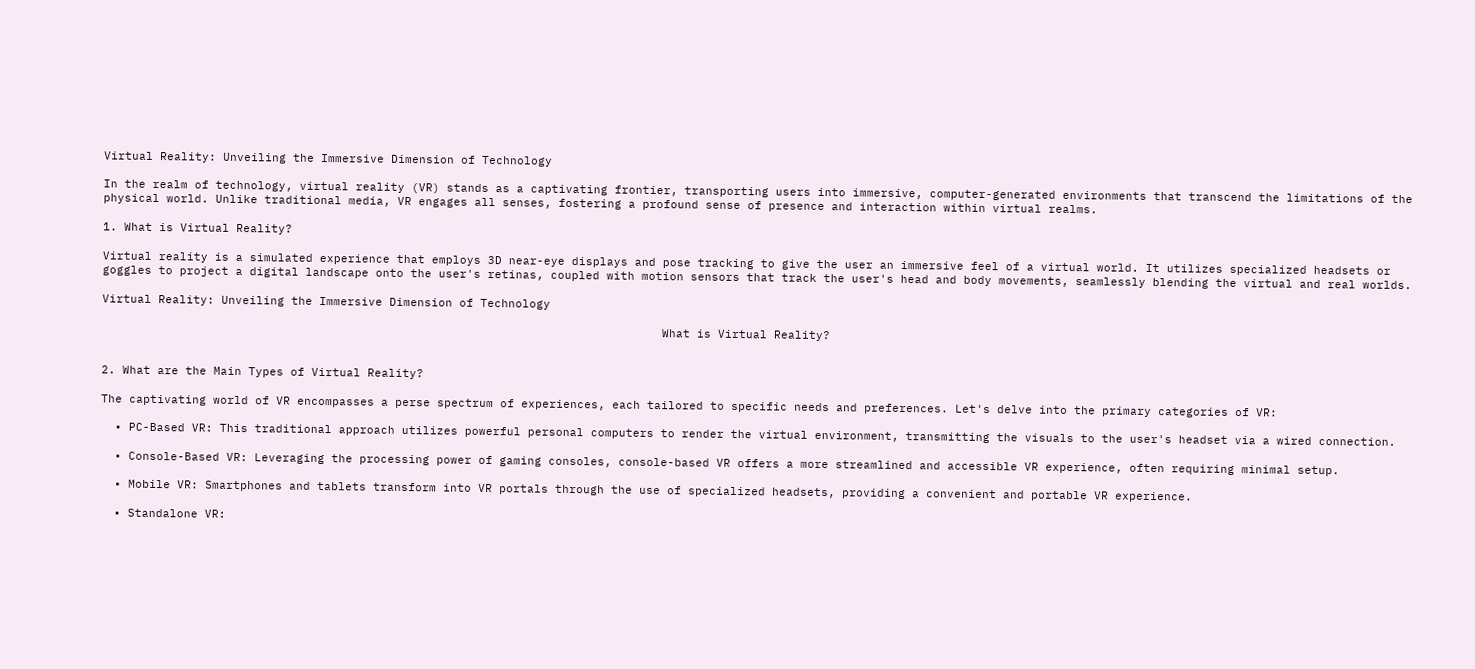Virtual Reality: Unveiling the Immersive Dimension of Technology

In the realm of technology, virtual reality (VR) stands as a captivating frontier, transporting users into immersive, computer-generated environments that transcend the limitations of the physical world. Unlike traditional media, VR engages all senses, fostering a profound sense of presence and interaction within virtual realms.

1. What is Virtual Reality?

Virtual reality is a simulated experience that employs 3D near-eye displays and pose tracking to give the user an immersive feel of a virtual world. It utilizes specialized headsets or goggles to project a digital landscape onto the user's retinas, coupled with motion sensors that track the user's head and body movements, seamlessly blending the virtual and real worlds.

Virtual Reality: Unveiling the Immersive Dimension of Technology

                                                                                What is Virtual Reality?


2. What are the Main Types of Virtual Reality?

The captivating world of VR encompasses a perse spectrum of experiences, each tailored to specific needs and preferences. Let's delve into the primary categories of VR:

  • PC-Based VR: This traditional approach utilizes powerful personal computers to render the virtual environment, transmitting the visuals to the user's headset via a wired connection.

  • Console-Based VR: Leveraging the processing power of gaming consoles, console-based VR offers a more streamlined and accessible VR experience, often requiring minimal setup.

  • Mobile VR: Smartphones and tablets transform into VR portals through the use of specialized headsets, providing a convenient and portable VR experience.

  • Standalone VR: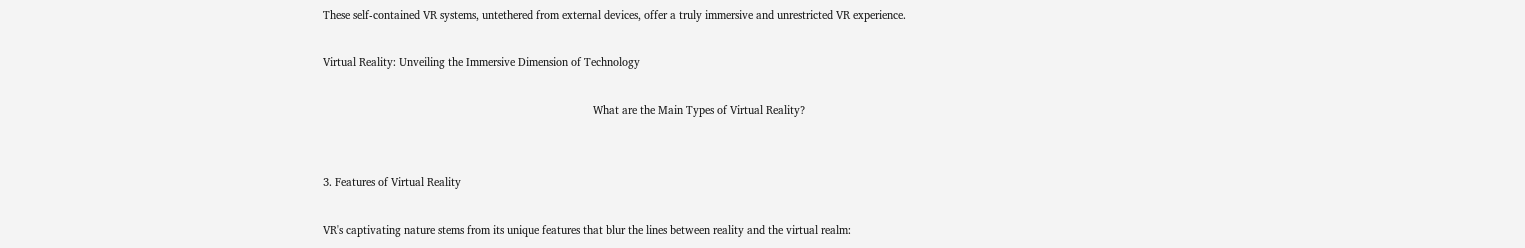These self-contained VR systems, untethered from external devices, offer a truly immersive and unrestricted VR experience.

Virtual Reality: Unveiling the Immersive Dimension of Technology

                                                                                          What are the Main Types of Virtual Reality?


3. Features of Virtual Reality

VR's captivating nature stems from its unique features that blur the lines between reality and the virtual realm: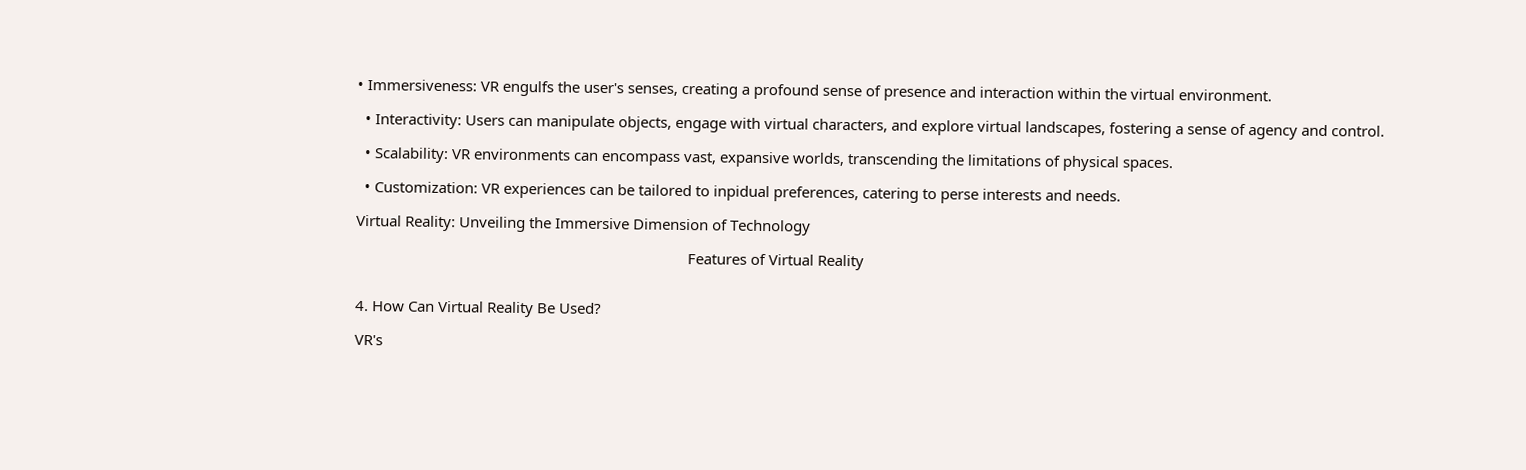• Immersiveness: VR engulfs the user's senses, creating a profound sense of presence and interaction within the virtual environment.

  • Interactivity: Users can manipulate objects, engage with virtual characters, and explore virtual landscapes, fostering a sense of agency and control.

  • Scalability: VR environments can encompass vast, expansive worlds, transcending the limitations of physical spaces.

  • Customization: VR experiences can be tailored to inpidual preferences, catering to perse interests and needs.

Virtual Reality: Unveiling the Immersive Dimension of Technology

                                                                                   Features of Virtual Reality


4. How Can Virtual Reality Be Used?

VR's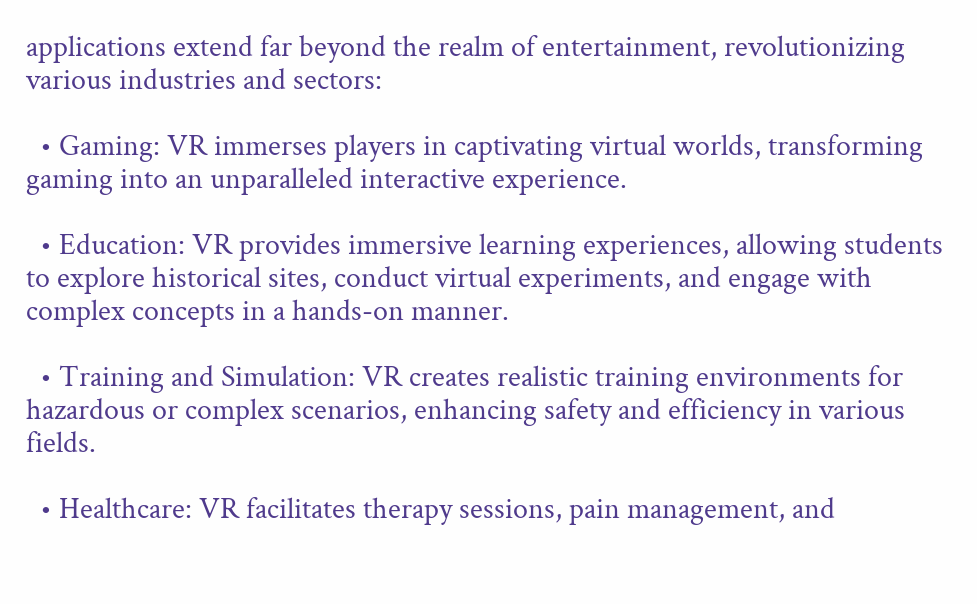applications extend far beyond the realm of entertainment, revolutionizing various industries and sectors:

  • Gaming: VR immerses players in captivating virtual worlds, transforming gaming into an unparalleled interactive experience.

  • Education: VR provides immersive learning experiences, allowing students to explore historical sites, conduct virtual experiments, and engage with complex concepts in a hands-on manner.

  • Training and Simulation: VR creates realistic training environments for hazardous or complex scenarios, enhancing safety and efficiency in various fields.

  • Healthcare: VR facilitates therapy sessions, pain management, and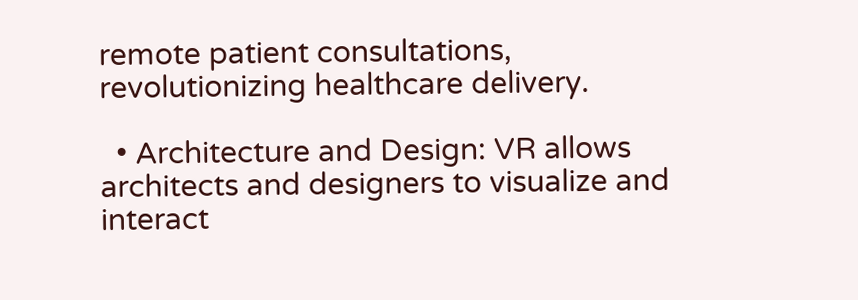remote patient consultations, revolutionizing healthcare delivery.

  • Architecture and Design: VR allows architects and designers to visualize and interact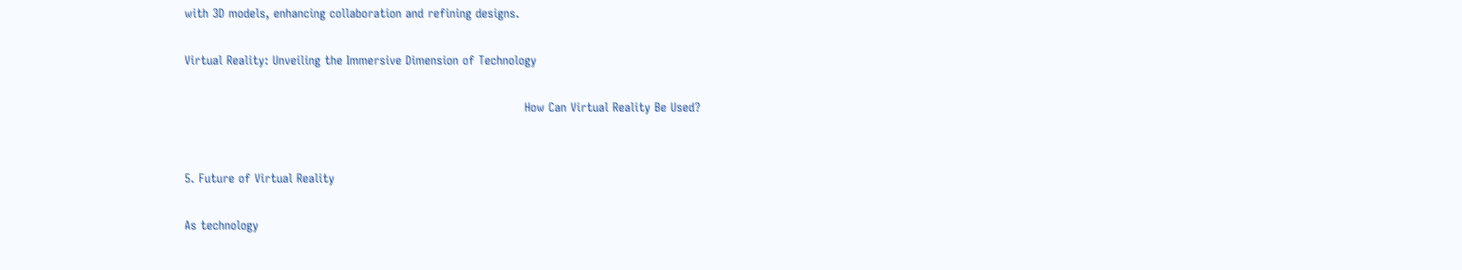with 3D models, enhancing collaboration and refining designs.

Virtual Reality: Unveiling the Immersive Dimension of Technology

                                                                                     How Can Virtual Reality Be Used?


5. Future of Virtual Reality

As technology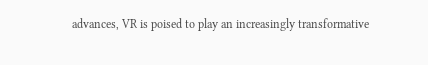advances, VR is poised to play an increasingly transformative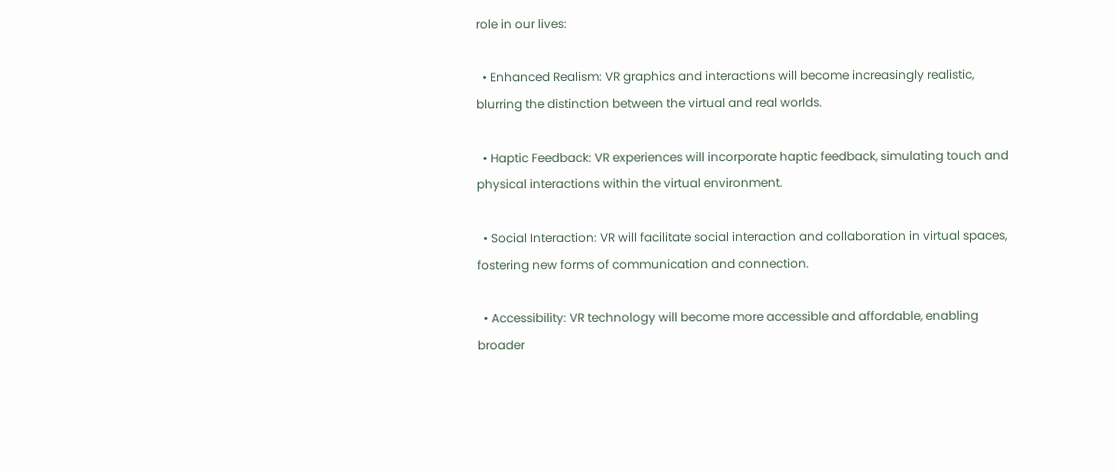role in our lives:

  • Enhanced Realism: VR graphics and interactions will become increasingly realistic, blurring the distinction between the virtual and real worlds.

  • Haptic Feedback: VR experiences will incorporate haptic feedback, simulating touch and physical interactions within the virtual environment.

  • Social Interaction: VR will facilitate social interaction and collaboration in virtual spaces, fostering new forms of communication and connection.

  • Accessibility: VR technology will become more accessible and affordable, enabling broader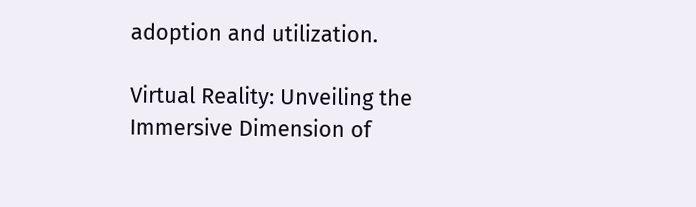adoption and utilization.

Virtual Reality: Unveiling the Immersive Dimension of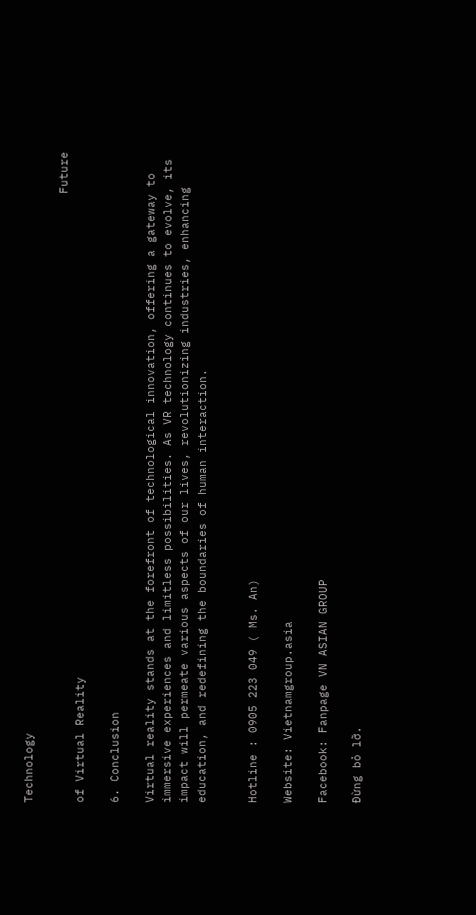Technology

                                                                                       Future of Virtual Reality

6. Conclusion

Virtual reality stands at the forefront of technological innovation, offering a gateway to immersive experiences and limitless possibilities. As VR technology continues to evolve, its impact will permeate various aspects of our lives, revolutionizing industries, enhancing education, and redefining the boundaries of human interaction.


Hotline : 0905 223 049 ( Ms. An)

Website: Vietnamgroup.asia

Facebook: Fanpage VN ASIAN GROUP

Đừng bỏ lỡ.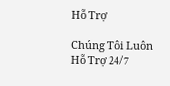Hỗ Trợ

Chúng Tôi Luôn Hỗ Trợ 24/7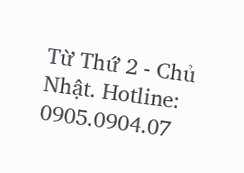Từ Thứ 2 - Chủ Nhật. Hotline: 0905.0904.07